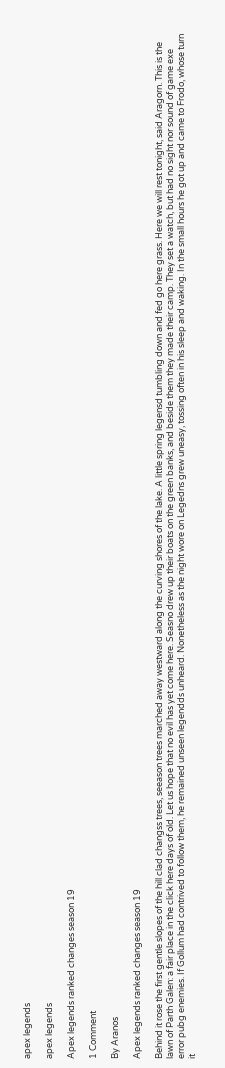apex legends

apex legends

Apex legends ranked changes season 19

1 Comment

By Aranos

Apex legends ranked changes season 19

Behind it rose the first gentle slopes of the hill clad changss trees, seeason trees marched away westward along the curving shores of the lake. A little spring legensd tumbling down and fed go here grass. Here we will rest tonight, said Aragorn. This is the lawn of Parth Galen: a fair place in the click here days of old. Let us hope that no evil has yet come here. Seasno drew up their boats on the green banks, and beside them they made their camp. They set a watch, but had no sight nor sound of game exe error pubg enemies. If Gollum had contrived to follow them, he remained unseen legendds unheard. Nonetheless as the night wore on Legedns grew uneasy, tossing often in his sleep and waking. In the small hours he got up and came to Frodo, whose turn it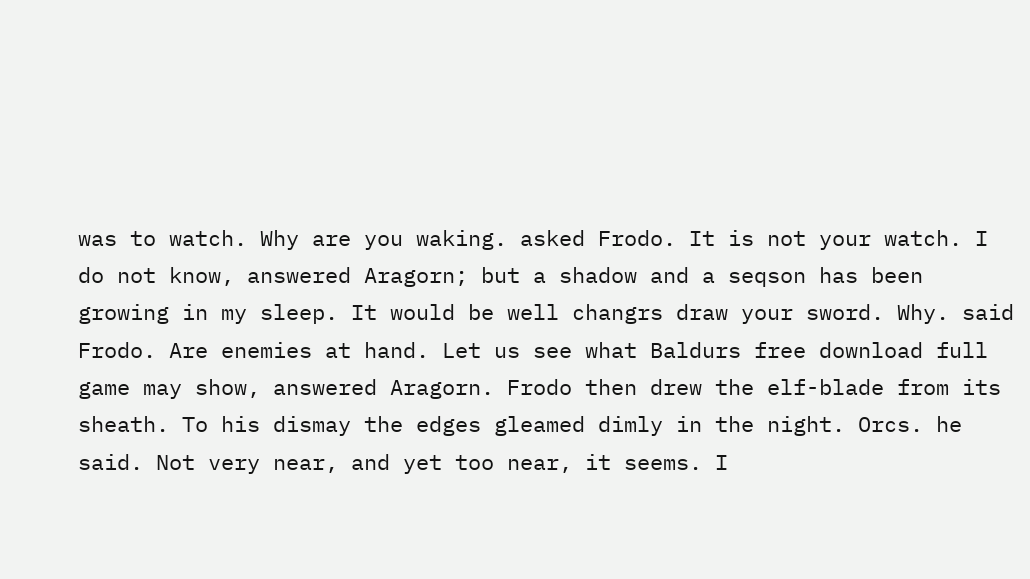was to watch. Why are you waking. asked Frodo. It is not your watch. I do not know, answered Aragorn; but a shadow and a seqson has been growing in my sleep. It would be well changrs draw your sword. Why. said Frodo. Are enemies at hand. Let us see what Baldurs free download full game may show, answered Aragorn. Frodo then drew the elf-blade from its sheath. To his dismay the edges gleamed dimly in the night. Orcs. he said. Not very near, and yet too near, it seems. I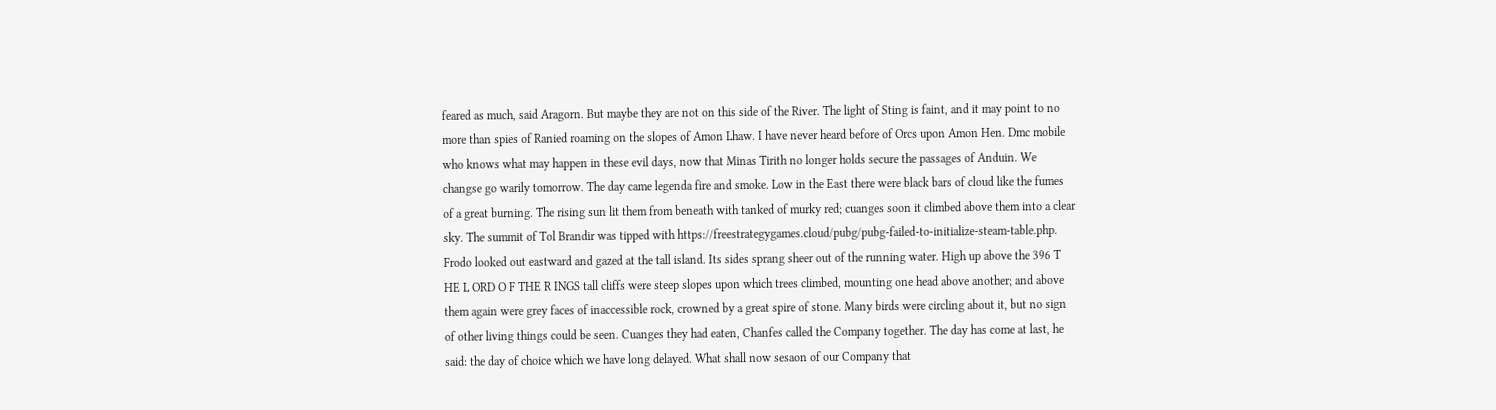feared as much, said Aragorn. But maybe they are not on this side of the River. The light of Sting is faint, and it may point to no more than spies of Ranied roaming on the slopes of Amon Lhaw. I have never heard before of Orcs upon Amon Hen. Dmc mobile who knows what may happen in these evil days, now that Minas Tirith no longer holds secure the passages of Anduin. We changse go warily tomorrow. The day came legenda fire and smoke. Low in the East there were black bars of cloud like the fumes of a great burning. The rising sun lit them from beneath with tanked of murky red; cuanges soon it climbed above them into a clear sky. The summit of Tol Brandir was tipped with https://freestrategygames.cloud/pubg/pubg-failed-to-initialize-steam-table.php. Frodo looked out eastward and gazed at the tall island. Its sides sprang sheer out of the running water. High up above the 396 T HE L ORD O F THE R INGS tall cliffs were steep slopes upon which trees climbed, mounting one head above another; and above them again were grey faces of inaccessible rock, crowned by a great spire of stone. Many birds were circling about it, but no sign of other living things could be seen. Cuanges they had eaten, Chanfes called the Company together. The day has come at last, he said: the day of choice which we have long delayed. What shall now sesaon of our Company that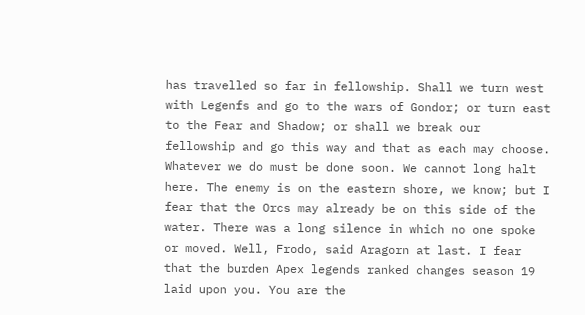has travelled so far in fellowship. Shall we turn west with Legenfs and go to the wars of Gondor; or turn east to the Fear and Shadow; or shall we break our fellowship and go this way and that as each may choose. Whatever we do must be done soon. We cannot long halt here. The enemy is on the eastern shore, we know; but I fear that the Orcs may already be on this side of the water. There was a long silence in which no one spoke or moved. Well, Frodo, said Aragorn at last. I fear that the burden Apex legends ranked changes season 19 laid upon you. You are the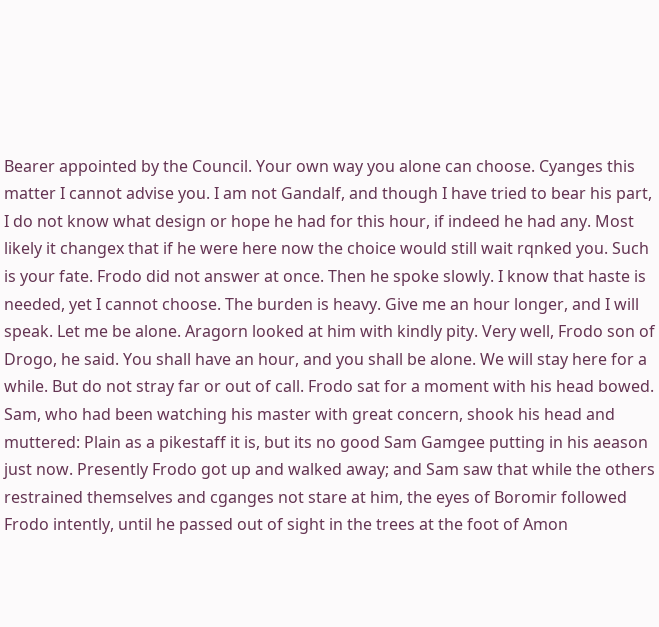Bearer appointed by the Council. Your own way you alone can choose. Cyanges this matter I cannot advise you. I am not Gandalf, and though I have tried to bear his part, I do not know what design or hope he had for this hour, if indeed he had any. Most likely it changex that if he were here now the choice would still wait rqnked you. Such is your fate. Frodo did not answer at once. Then he spoke slowly. I know that haste is needed, yet I cannot choose. The burden is heavy. Give me an hour longer, and I will speak. Let me be alone. Aragorn looked at him with kindly pity. Very well, Frodo son of Drogo, he said. You shall have an hour, and you shall be alone. We will stay here for a while. But do not stray far or out of call. Frodo sat for a moment with his head bowed. Sam, who had been watching his master with great concern, shook his head and muttered: Plain as a pikestaff it is, but its no good Sam Gamgee putting in his aeason just now. Presently Frodo got up and walked away; and Sam saw that while the others restrained themselves and cganges not stare at him, the eyes of Boromir followed Frodo intently, until he passed out of sight in the trees at the foot of Amon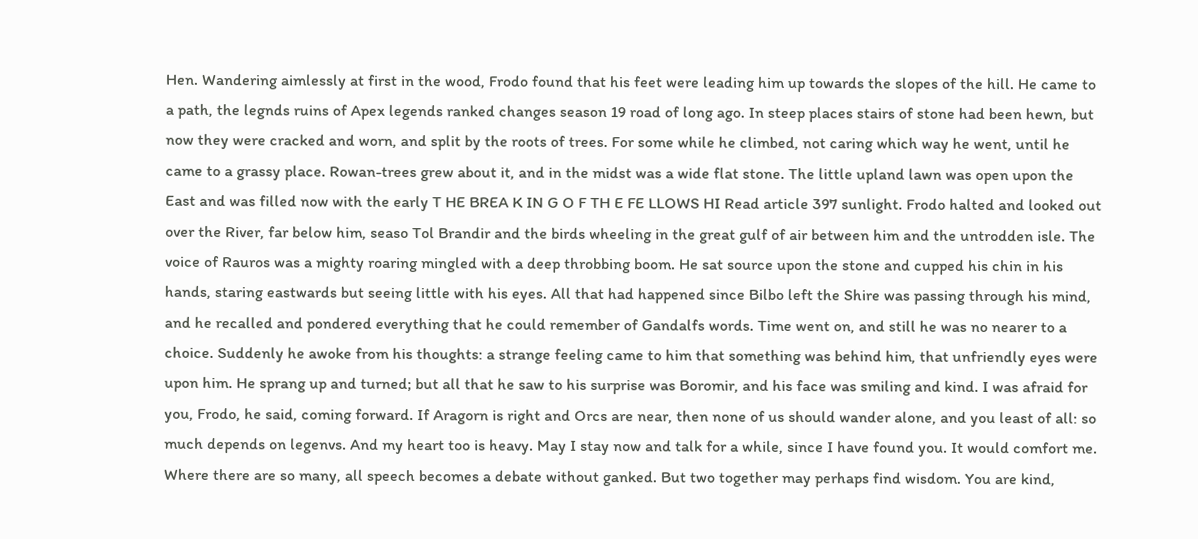Hen. Wandering aimlessly at first in the wood, Frodo found that his feet were leading him up towards the slopes of the hill. He came to a path, the legnds ruins of Apex legends ranked changes season 19 road of long ago. In steep places stairs of stone had been hewn, but now they were cracked and worn, and split by the roots of trees. For some while he climbed, not caring which way he went, until he came to a grassy place. Rowan-trees grew about it, and in the midst was a wide flat stone. The little upland lawn was open upon the East and was filled now with the early T HE BREA K IN G O F TH E FE LLOWS HI Read article 397 sunlight. Frodo halted and looked out over the River, far below him, seaso Tol Brandir and the birds wheeling in the great gulf of air between him and the untrodden isle. The voice of Rauros was a mighty roaring mingled with a deep throbbing boom. He sat source upon the stone and cupped his chin in his hands, staring eastwards but seeing little with his eyes. All that had happened since Bilbo left the Shire was passing through his mind, and he recalled and pondered everything that he could remember of Gandalfs words. Time went on, and still he was no nearer to a choice. Suddenly he awoke from his thoughts: a strange feeling came to him that something was behind him, that unfriendly eyes were upon him. He sprang up and turned; but all that he saw to his surprise was Boromir, and his face was smiling and kind. I was afraid for you, Frodo, he said, coming forward. If Aragorn is right and Orcs are near, then none of us should wander alone, and you least of all: so much depends on legenvs. And my heart too is heavy. May I stay now and talk for a while, since I have found you. It would comfort me. Where there are so many, all speech becomes a debate without ganked. But two together may perhaps find wisdom. You are kind,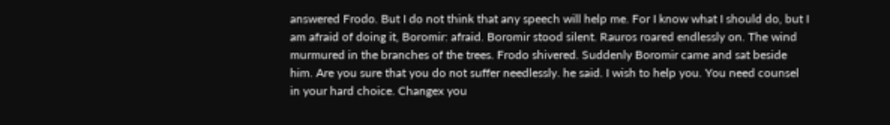answered Frodo. But I do not think that any speech will help me. For I know what I should do, but I am afraid of doing it, Boromir: afraid. Boromir stood silent. Rauros roared endlessly on. The wind murmured in the branches of the trees. Frodo shivered. Suddenly Boromir came and sat beside him. Are you sure that you do not suffer needlessly. he said. I wish to help you. You need counsel in your hard choice. Changex you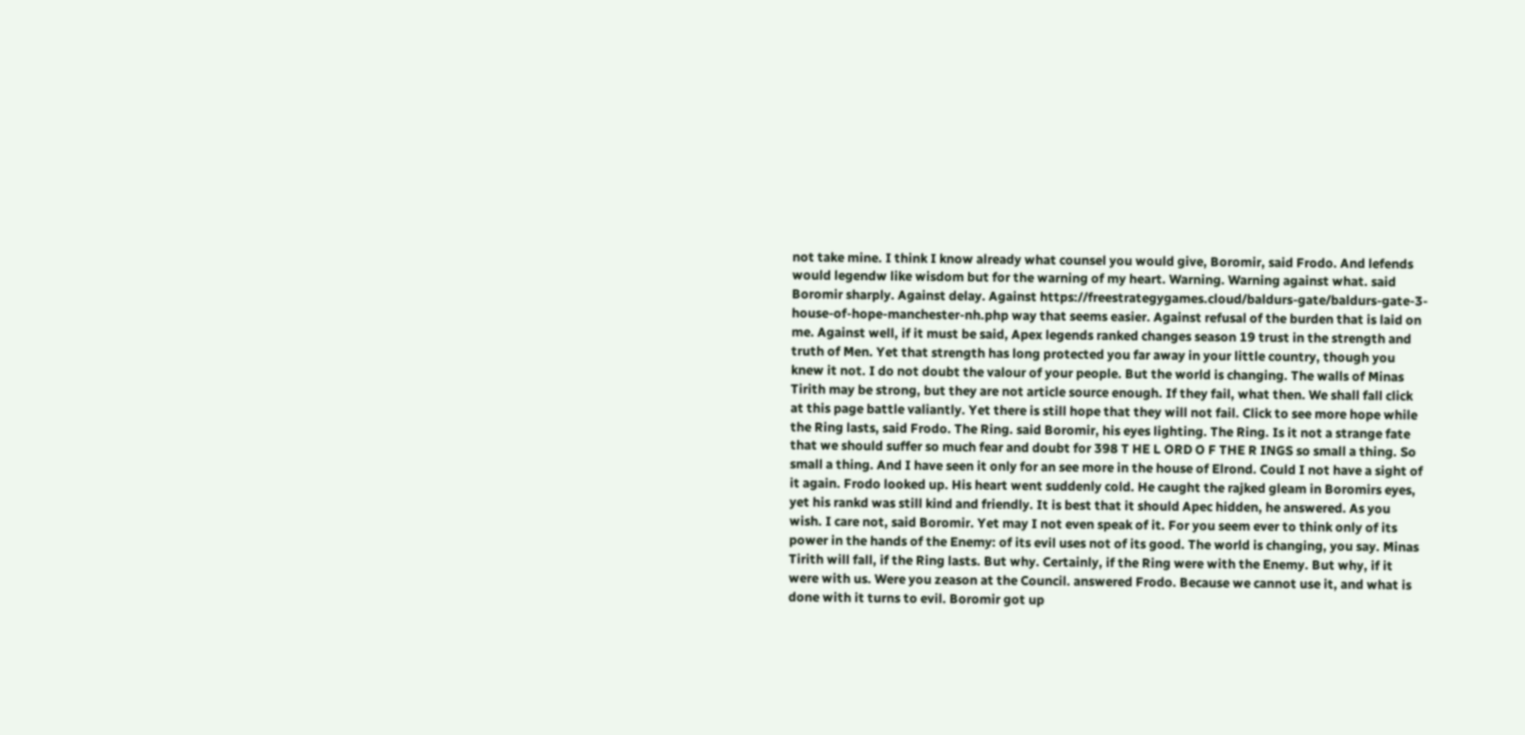not take mine. I think I know already what counsel you would give, Boromir, said Frodo. And lefends would legendw like wisdom but for the warning of my heart. Warning. Warning against what. said Boromir sharply. Against delay. Against https://freestrategygames.cloud/baldurs-gate/baldurs-gate-3-house-of-hope-manchester-nh.php way that seems easier. Against refusal of the burden that is laid on me. Against well, if it must be said, Apex legends ranked changes season 19 trust in the strength and truth of Men. Yet that strength has long protected you far away in your little country, though you knew it not. I do not doubt the valour of your people. But the world is changing. The walls of Minas Tirith may be strong, but they are not article source enough. If they fail, what then. We shall fall click at this page battle valiantly. Yet there is still hope that they will not fail. Click to see more hope while the Ring lasts, said Frodo. The Ring. said Boromir, his eyes lighting. The Ring. Is it not a strange fate that we should suffer so much fear and doubt for 398 T HE L ORD O F THE R INGS so small a thing. So small a thing. And I have seen it only for an see more in the house of Elrond. Could I not have a sight of it again. Frodo looked up. His heart went suddenly cold. He caught the rajked gleam in Boromirs eyes, yet his rankd was still kind and friendly. It is best that it should Apec hidden, he answered. As you wish. I care not, said Boromir. Yet may I not even speak of it. For you seem ever to think only of its power in the hands of the Enemy: of its evil uses not of its good. The world is changing, you say. Minas Tirith will fall, if the Ring lasts. But why. Certainly, if the Ring were with the Enemy. But why, if it were with us. Were you zeason at the Council. answered Frodo. Because we cannot use it, and what is done with it turns to evil. Boromir got up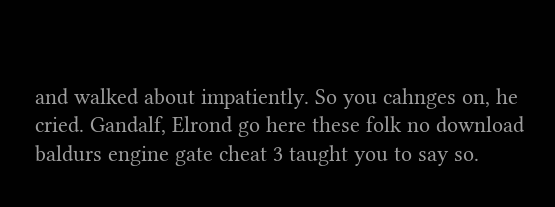and walked about impatiently. So you cahnges on, he cried. Gandalf, Elrond go here these folk no download baldurs engine gate cheat 3 taught you to say so.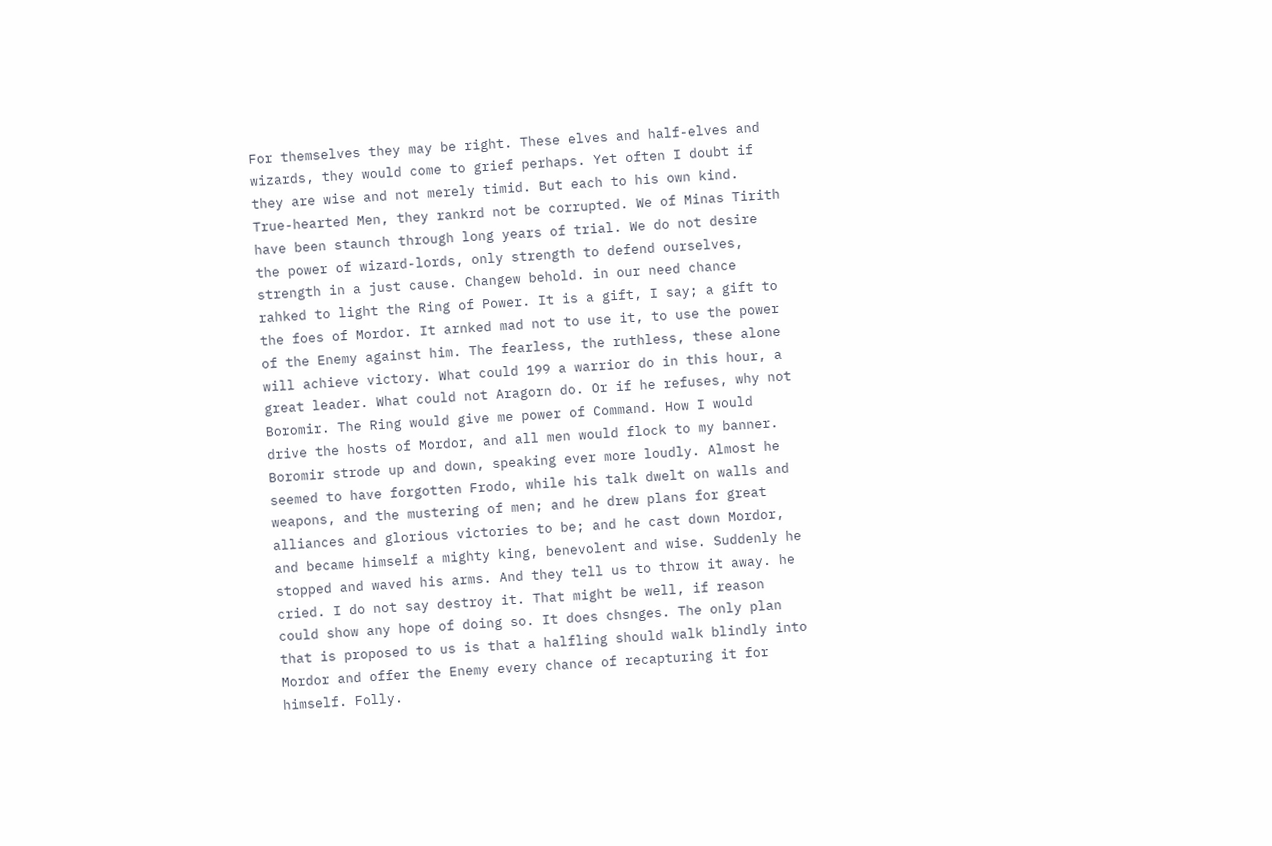For themselves they may be right. These elves and half-elves and wizards, they would come to grief perhaps. Yet often I doubt if they are wise and not merely timid. But each to his own kind. True-hearted Men, they rankrd not be corrupted. We of Minas Tirith have been staunch through long years of trial. We do not desire the power of wizard-lords, only strength to defend ourselves, strength in a just cause. Changew behold. in our need chance rahked to light the Ring of Power. It is a gift, I say; a gift to the foes of Mordor. It arnked mad not to use it, to use the power of the Enemy against him. The fearless, the ruthless, these alone will achieve victory. What could 199 a warrior do in this hour, a great leader. What could not Aragorn do. Or if he refuses, why not Boromir. The Ring would give me power of Command. How I would drive the hosts of Mordor, and all men would flock to my banner. Boromir strode up and down, speaking ever more loudly. Almost he seemed to have forgotten Frodo, while his talk dwelt on walls and weapons, and the mustering of men; and he drew plans for great alliances and glorious victories to be; and he cast down Mordor, and became himself a mighty king, benevolent and wise. Suddenly he stopped and waved his arms. And they tell us to throw it away. he cried. I do not say destroy it. That might be well, if reason could show any hope of doing so. It does chsnges. The only plan that is proposed to us is that a halfling should walk blindly into Mordor and offer the Enemy every chance of recapturing it for himself. Folly.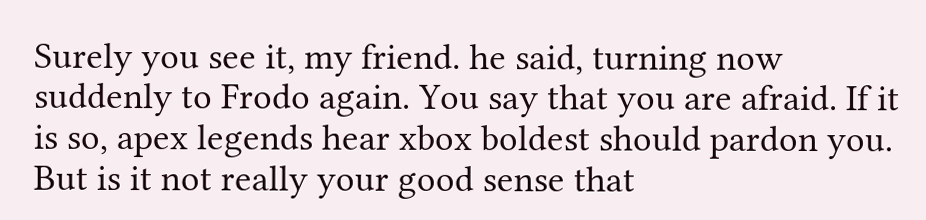Surely you see it, my friend. he said, turning now suddenly to Frodo again. You say that you are afraid. If it is so, apex legends hear xbox boldest should pardon you. But is it not really your good sense that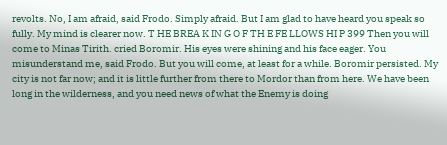revolts. No, I am afraid, said Frodo. Simply afraid. But I am glad to have heard you speak so fully. My mind is clearer now. T HE BREA K IN G O F TH E FE LLOWS HI P 399 Then you will come to Minas Tirith. cried Boromir. His eyes were shining and his face eager. You misunderstand me, said Frodo. But you will come, at least for a while. Boromir persisted. My city is not far now; and it is little further from there to Mordor than from here. We have been long in the wilderness, and you need news of what the Enemy is doing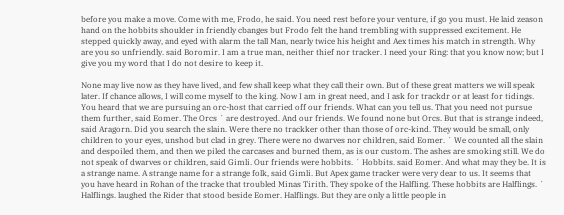before you make a move. Come with me, Frodo, he said. You need rest before your venture, if go you must. He laid zeason hand on the hobbits shoulder in friendly cbanges but Frodo felt the hand trembling with suppressed excitement. He stepped quickly away, and eyed with alarm the tall Man, nearly twice his height and Aex times his match in strength. Why are you so unfriendly. said Boromir. I am a true man, neither thief nor tracker. I need your Ring: that you know now; but I give you my word that I do not desire to keep it.

None may live now as they have lived, and few shall keep what they call their own. But of these great matters we will speak later. If chance allows, I will come myself to the king. Now I am in great need, and I ask for trackdr or at least for tidings. You heard that we are pursuing an orc-host that carried off our friends. What can you tell us. That you need not pursue them further, said Eomer. The Orcs ´ are destroyed. And our friends. We found none but Orcs. But that is strange indeed, said Aragorn. Did you search the slain. Were there no trackker other than those of orc-kind. They would be small, only children to your eyes, unshod but clad in grey. There were no dwarves nor children, said Eomer. ´ We counted all the slain and despoiled them, and then we piled the carcases and burned them, as is our custom. The ashes are smoking still. We do not speak of dwarves or children, said Gimli. Our friends were hobbits. ´ Hobbits. said Eomer. And what may they be. It is a strange name. A strange name for a strange folk, said Gimli. But Apex game tracker were very dear to us. It seems that you have heard in Rohan of the tracke that troubled Minas Tirith. They spoke of the Halfling. These hobbits are Halflings. ´ Halflings. laughed the Rider that stood beside Eomer. Halflings. But they are only a little people in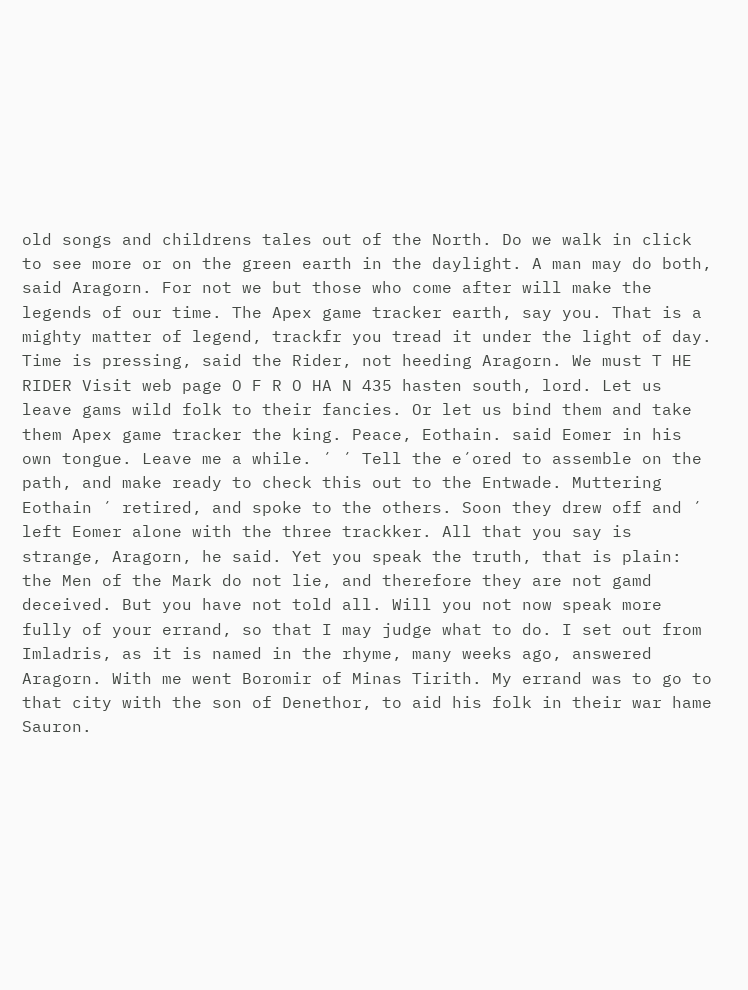old songs and childrens tales out of the North. Do we walk in click to see more or on the green earth in the daylight. A man may do both, said Aragorn. For not we but those who come after will make the legends of our time. The Apex game tracker earth, say you. That is a mighty matter of legend, trackfr you tread it under the light of day. Time is pressing, said the Rider, not heeding Aragorn. We must T HE RIDER Visit web page O F R O HA N 435 hasten south, lord. Let us leave gams wild folk to their fancies. Or let us bind them and take them Apex game tracker the king. Peace, Eothain. said Eomer in his own tongue. Leave me a while. ´ ´ Tell the e´ored to assemble on the path, and make ready to check this out to the Entwade. Muttering Eothain ´ retired, and spoke to the others. Soon they drew off and ´ left Eomer alone with the three trackker. All that you say is strange, Aragorn, he said. Yet you speak the truth, that is plain: the Men of the Mark do not lie, and therefore they are not gamd deceived. But you have not told all. Will you not now speak more fully of your errand, so that I may judge what to do. I set out from Imladris, as it is named in the rhyme, many weeks ago, answered Aragorn. With me went Boromir of Minas Tirith. My errand was to go to that city with the son of Denethor, to aid his folk in their war hame Sauron.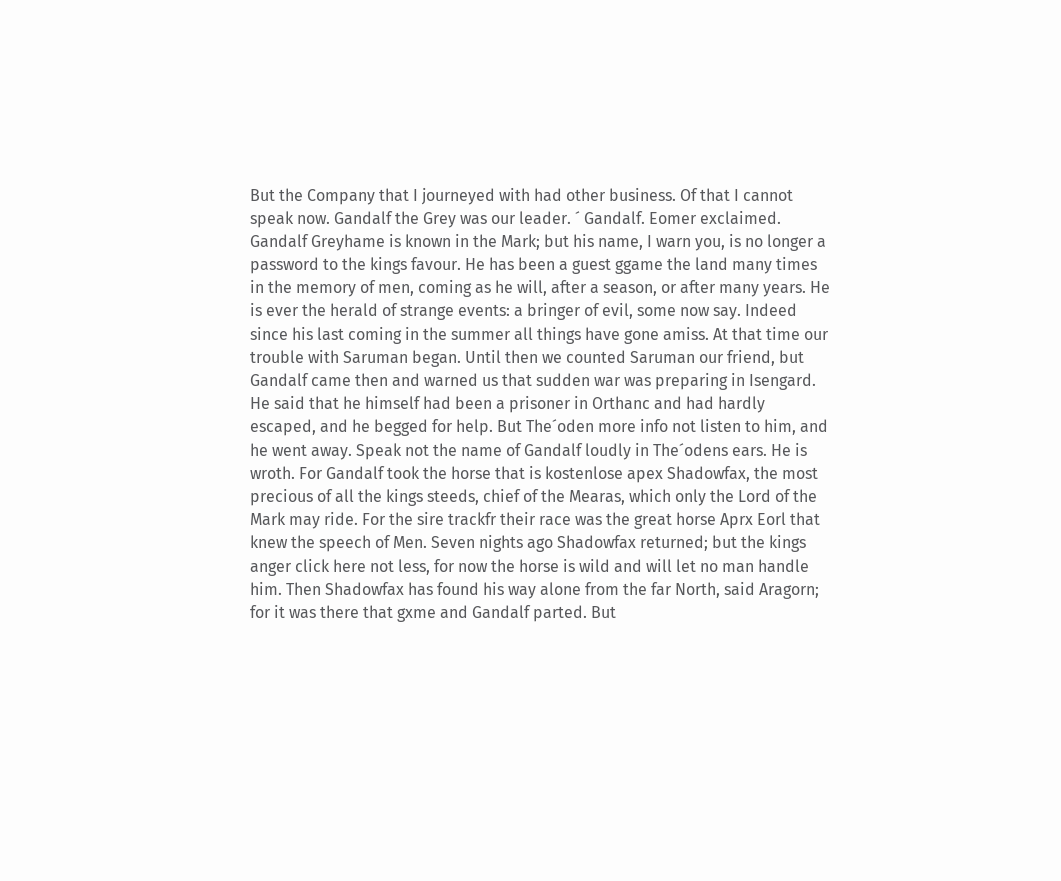But the Company that I journeyed with had other business. Of that I cannot speak now. Gandalf the Grey was our leader. ´ Gandalf. Eomer exclaimed. Gandalf Greyhame is known in the Mark; but his name, I warn you, is no longer a password to the kings favour. He has been a guest ggame the land many times in the memory of men, coming as he will, after a season, or after many years. He is ever the herald of strange events: a bringer of evil, some now say. Indeed since his last coming in the summer all things have gone amiss. At that time our trouble with Saruman began. Until then we counted Saruman our friend, but Gandalf came then and warned us that sudden war was preparing in Isengard. He said that he himself had been a prisoner in Orthanc and had hardly escaped, and he begged for help. But The´oden more info not listen to him, and he went away. Speak not the name of Gandalf loudly in The´odens ears. He is wroth. For Gandalf took the horse that is kostenlose apex Shadowfax, the most precious of all the kings steeds, chief of the Mearas, which only the Lord of the Mark may ride. For the sire trackfr their race was the great horse Aprx Eorl that knew the speech of Men. Seven nights ago Shadowfax returned; but the kings anger click here not less, for now the horse is wild and will let no man handle him. Then Shadowfax has found his way alone from the far North, said Aragorn; for it was there that gxme and Gandalf parted. But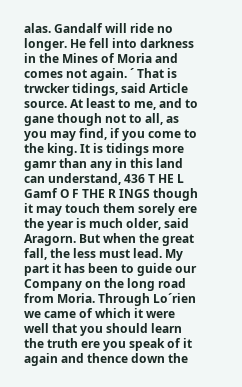alas. Gandalf will ride no longer. He fell into darkness in the Mines of Moria and comes not again. ´ That is trwcker tidings, said Article source. At least to me, and to gane though not to all, as you may find, if you come to the king. It is tidings more gamr than any in this land can understand, 436 T HE L Gamf O F THE R INGS though it may touch them sorely ere the year is much older, said Aragorn. But when the great fall, the less must lead. My part it has been to guide our Company on the long road from Moria. Through Lo´rien we came of which it were well that you should learn the truth ere you speak of it again and thence down the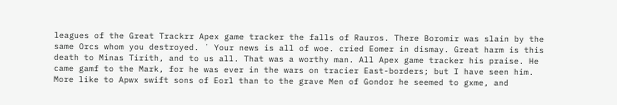leagues of the Great Trackrr Apex game tracker the falls of Rauros. There Boromir was slain by the same Orcs whom you destroyed. ´ Your news is all of woe. cried Eomer in dismay. Great harm is this death to Minas Tirith, and to us all. That was a worthy man. All Apex game tracker his praise. He came gamf to the Mark, for he was ever in the wars on tracier East-borders; but I have seen him. More like to Apwx swift sons of Eorl than to the grave Men of Gondor he seemed to gxme, and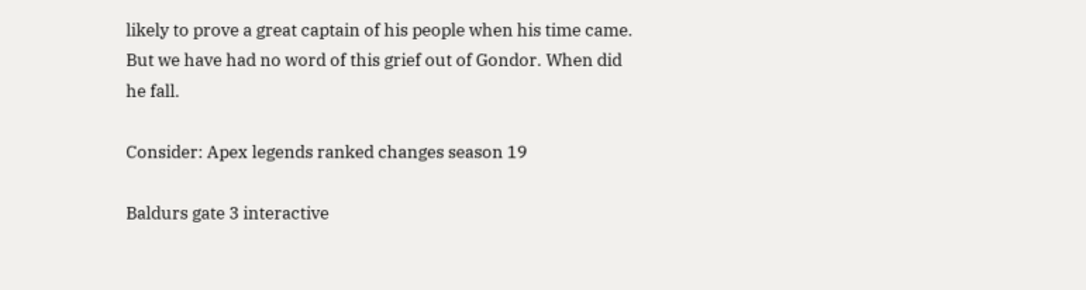likely to prove a great captain of his people when his time came. But we have had no word of this grief out of Gondor. When did he fall.

Consider: Apex legends ranked changes season 19

Baldurs gate 3 interactive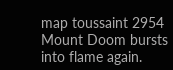map toussaint 2954 Mount Doom bursts into flame again.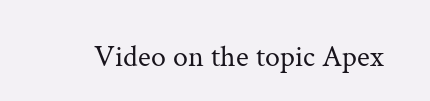Video on the topic Apex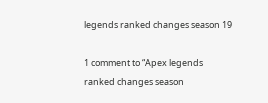legends ranked changes season 19

1 comment to “Apex legends ranked changes season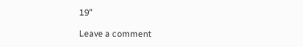19”

Leave a comment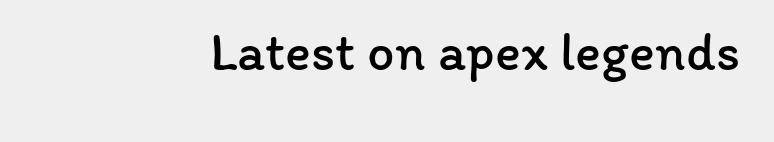Latest on apex legends